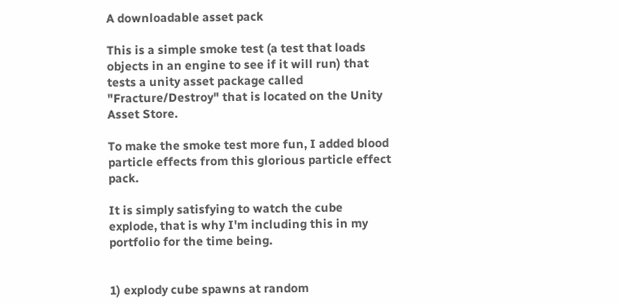A downloadable asset pack

This is a simple smoke test (a test that loads objects in an engine to see if it will run) that tests a unity asset package called "Fracture/Destroy" that is located on the Unity Asset Store.

To make the smoke test more fun, I added blood particle effects from this glorious particle effect pack.

It is simply satisfying to watch the cube explode, that is why I'm including this in my portfolio for the time being.


1) explody cube spawns at random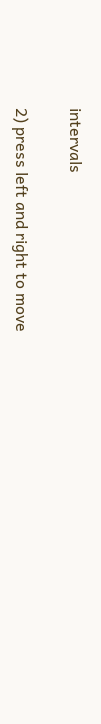intervals

2) press left and right to move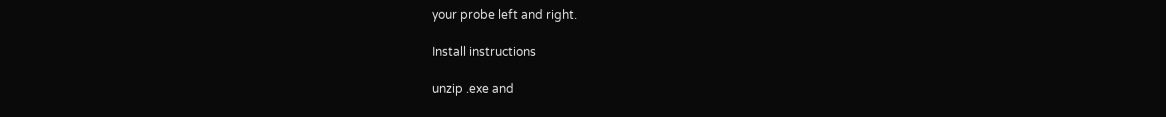your probe left and right.

Install instructions

unzip .exe and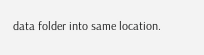data folder into same location.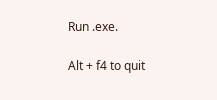Run .exe.

Alt + f4 to quit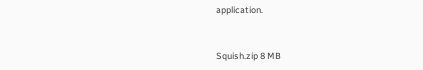application.


Squish.zip 8 MB